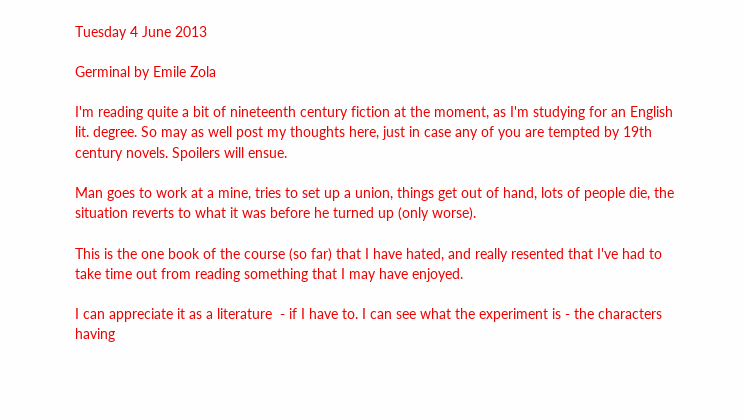Tuesday 4 June 2013

Germinal by Emile Zola

I'm reading quite a bit of nineteenth century fiction at the moment, as I'm studying for an English lit. degree. So may as well post my thoughts here, just in case any of you are tempted by 19th century novels. Spoilers will ensue.

Man goes to work at a mine, tries to set up a union, things get out of hand, lots of people die, the situation reverts to what it was before he turned up (only worse).

This is the one book of the course (so far) that I have hated, and really resented that I've had to take time out from reading something that I may have enjoyed.

I can appreciate it as a literature  - if I have to. I can see what the experiment is - the characters having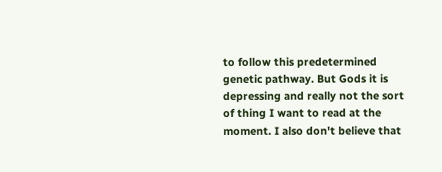to follow this predetermined genetic pathway. But Gods it is depressing and really not the sort of thing I want to read at the moment. I also don't believe that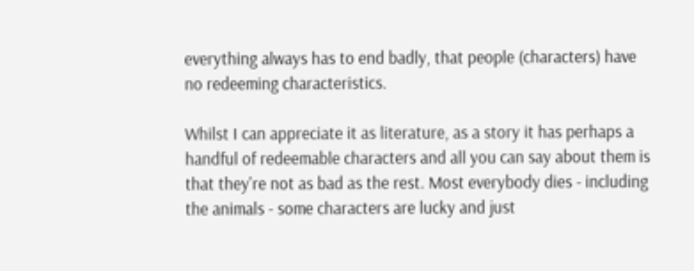everything always has to end badly, that people (characters) have no redeeming characteristics.

Whilst I can appreciate it as literature, as a story it has perhaps a handful of redeemable characters and all you can say about them is that they're not as bad as the rest. Most everybody dies - including the animals - some characters are lucky and just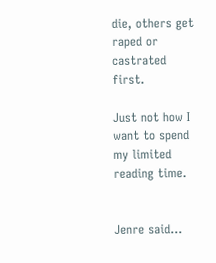die, others get raped or castrated first.

Just not how I want to spend my limited reading time.


Jenre said...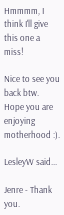Hmmmm, I think I'll give this one a miss!

Nice to see you back btw. Hope you are enjoying motherhood :).

LesleyW said...

Jenre - Thank you.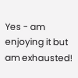Yes - am enjoying it but am exhausted!